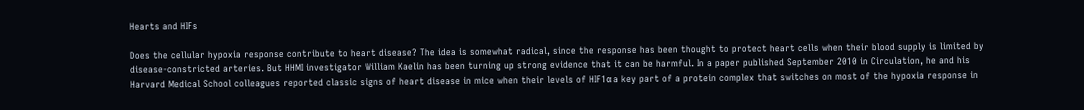Hearts and HIFs

Does the cellular hypoxia response contribute to heart disease? The idea is somewhat radical, since the response has been thought to protect heart cells when their blood supply is limited by disease-constricted arteries. But HHMI investigator William Kaelin has been turning up strong evidence that it can be harmful. In a paper published September 2010 in Circulation, he and his Harvard Medical School colleagues reported classic signs of heart disease in mice when their levels of HIF1α a key part of a protein complex that switches on most of the hypoxia response in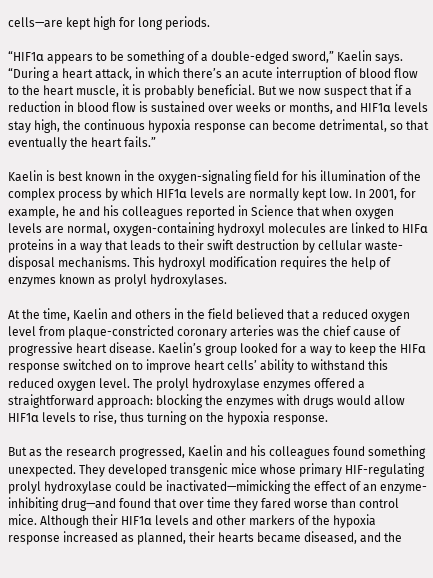cells—are kept high for long periods.

“HIF1α appears to be something of a double-edged sword,” Kaelin says. “During a heart attack, in which there’s an acute interruption of blood flow to the heart muscle, it is probably beneficial. But we now suspect that if a reduction in blood flow is sustained over weeks or months, and HIF1α levels stay high, the continuous hypoxia response can become detrimental, so that eventually the heart fails.”

Kaelin is best known in the oxygen-signaling field for his illumination of the complex process by which HIF1α levels are normally kept low. In 2001, for example, he and his colleagues reported in Science that when oxygen levels are normal, oxygen-containing hydroxyl molecules are linked to HIFα proteins in a way that leads to their swift destruction by cellular waste-disposal mechanisms. This hydroxyl modification requires the help of enzymes known as prolyl hydroxylases.

At the time, Kaelin and others in the field believed that a reduced oxygen level from plaque-constricted coronary arteries was the chief cause of progressive heart disease. Kaelin’s group looked for a way to keep the HIFα response switched on to improve heart cells’ ability to withstand this reduced oxygen level. The prolyl hydroxylase enzymes offered a straightforward approach: blocking the enzymes with drugs would allow HIF1α levels to rise, thus turning on the hypoxia response.

But as the research progressed, Kaelin and his colleagues found something unexpected. They developed transgenic mice whose primary HIF-regulating prolyl hydroxylase could be inactivated—mimicking the effect of an enzyme-inhibiting drug—and found that over time they fared worse than control mice. Although their HIF1α levels and other markers of the hypoxia response increased as planned, their hearts became diseased, and the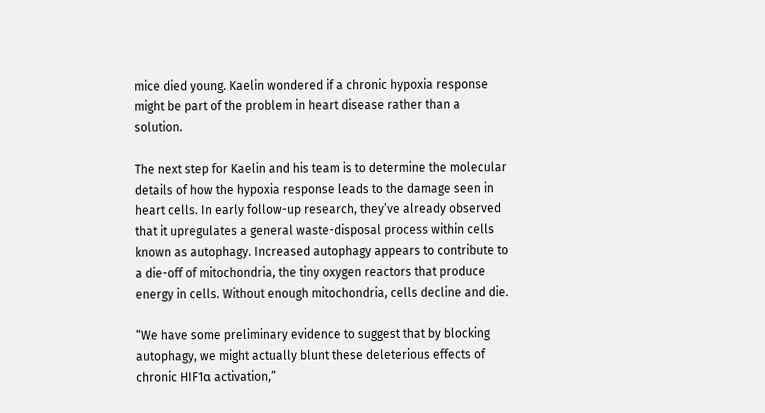mice died young. Kaelin wondered if a chronic hypoxia response might be part of the problem in heart disease rather than a solution.

The next step for Kaelin and his team is to determine the molecular details of how the hypoxia response leads to the damage seen in heart cells. In early follow-up research, they’ve already observed that it upregulates a general waste-disposal process within cells known as autophagy. Increased autophagy appears to contribute to a die-off of mitochondria, the tiny oxygen reactors that produce energy in cells. Without enough mitochondria, cells decline and die.

“We have some preliminary evidence to suggest that by blocking autophagy, we might actually blunt these deleterious effects of chronic HIF1α activation,”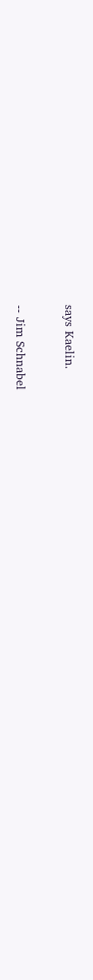says Kaelin.

-- Jim Schnabel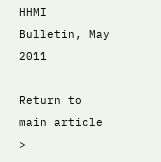HHMI Bulletin, May 2011

Return to main article >